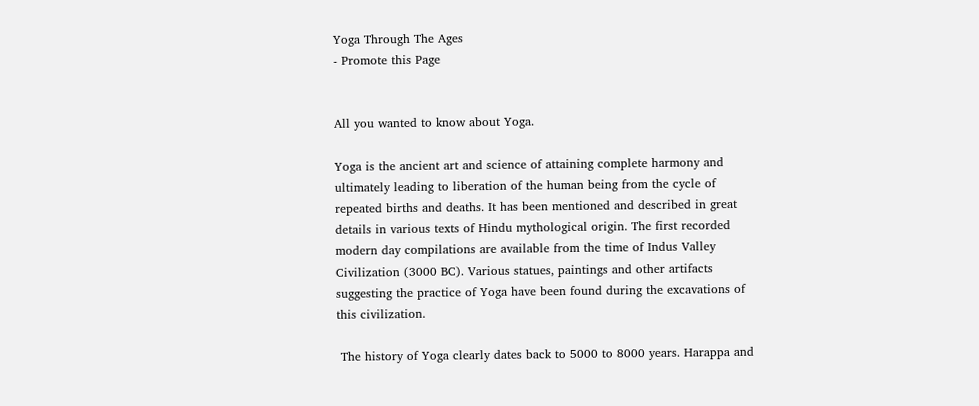Yoga Through The Ages
- Promote this Page


All you wanted to know about Yoga.

Yoga is the ancient art and science of attaining complete harmony and ultimately leading to liberation of the human being from the cycle of repeated births and deaths. It has been mentioned and described in great details in various texts of Hindu mythological origin. The first recorded modern day compilations are available from the time of Indus Valley Civilization (3000 BC). Various statues, paintings and other artifacts suggesting the practice of Yoga have been found during the excavations of this civilization.

 The history of Yoga clearly dates back to 5000 to 8000 years. Harappa and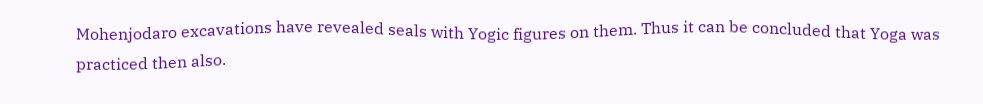Mohenjodaro excavations have revealed seals with Yogic figures on them. Thus it can be concluded that Yoga was practiced then also.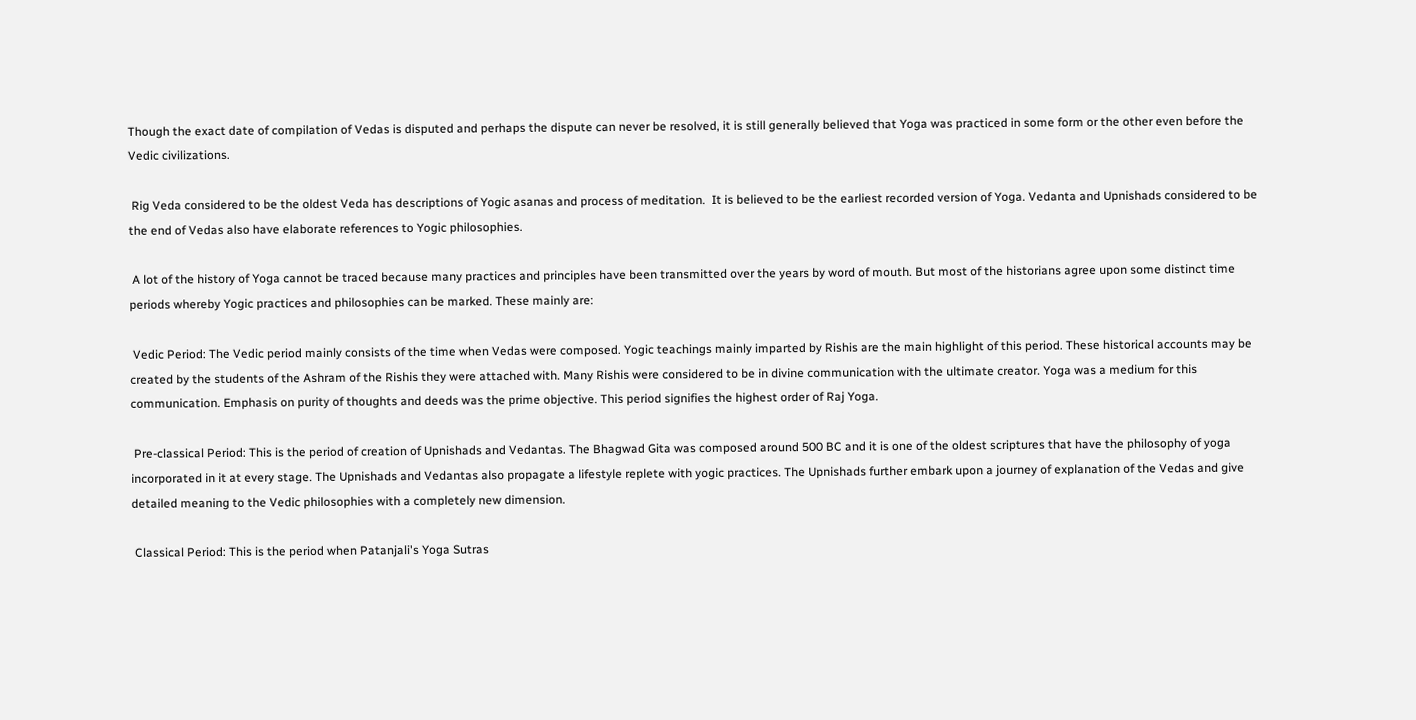Though the exact date of compilation of Vedas is disputed and perhaps the dispute can never be resolved, it is still generally believed that Yoga was practiced in some form or the other even before the Vedic civilizations.

 Rig Veda considered to be the oldest Veda has descriptions of Yogic asanas and process of meditation.  It is believed to be the earliest recorded version of Yoga. Vedanta and Upnishads considered to be the end of Vedas also have elaborate references to Yogic philosophies.

 A lot of the history of Yoga cannot be traced because many practices and principles have been transmitted over the years by word of mouth. But most of the historians agree upon some distinct time periods whereby Yogic practices and philosophies can be marked. These mainly are:

 Vedic Period: The Vedic period mainly consists of the time when Vedas were composed. Yogic teachings mainly imparted by Rishis are the main highlight of this period. These historical accounts may be created by the students of the Ashram of the Rishis they were attached with. Many Rishis were considered to be in divine communication with the ultimate creator. Yoga was a medium for this communication. Emphasis on purity of thoughts and deeds was the prime objective. This period signifies the highest order of Raj Yoga.

 Pre-classical Period: This is the period of creation of Upnishads and Vedantas. The Bhagwad Gita was composed around 500 BC and it is one of the oldest scriptures that have the philosophy of yoga incorporated in it at every stage. The Upnishads and Vedantas also propagate a lifestyle replete with yogic practices. The Upnishads further embark upon a journey of explanation of the Vedas and give detailed meaning to the Vedic philosophies with a completely new dimension.

 Classical Period: This is the period when Patanjali's Yoga Sutras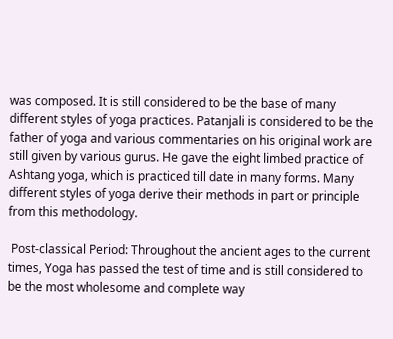was composed. It is still considered to be the base of many different styles of yoga practices. Patanjali is considered to be the father of yoga and various commentaries on his original work are still given by various gurus. He gave the eight limbed practice of Ashtang yoga, which is practiced till date in many forms. Many different styles of yoga derive their methods in part or principle from this methodology.

 Post-classical Period: Throughout the ancient ages to the current times, Yoga has passed the test of time and is still considered to be the most wholesome and complete way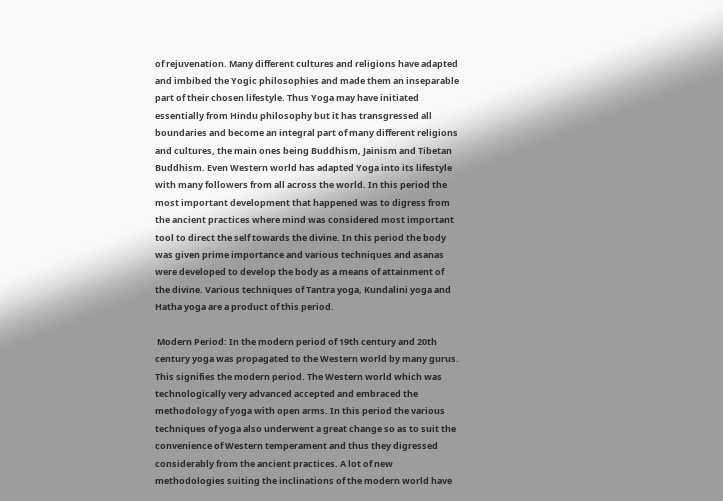of rejuvenation. Many different cultures and religions have adapted and imbibed the Yogic philosophies and made them an inseparable part of their chosen lifestyle. Thus Yoga may have initiated essentially from Hindu philosophy but it has transgressed all boundaries and become an integral part of many different religions and cultures, the main ones being Buddhism, Jainism and Tibetan Buddhism. Even Western world has adapted Yoga into its lifestyle with many followers from all across the world. In this period the most important development that happened was to digress from the ancient practices where mind was considered most important tool to direct the self towards the divine. In this period the body was given prime importance and various techniques and asanas were developed to develop the body as a means of attainment of the divine. Various techniques of Tantra yoga, Kundalini yoga and Hatha yoga are a product of this period.

 Modern Period: In the modern period of 19th century and 20th century yoga was propagated to the Western world by many gurus. This signifies the modern period. The Western world which was technologically very advanced accepted and embraced the methodology of yoga with open arms. In this period the various techniques of yoga also underwent a great change so as to suit the convenience of Western temperament and thus they digressed considerably from the ancient practices. A lot of new methodologies suiting the inclinations of the modern world have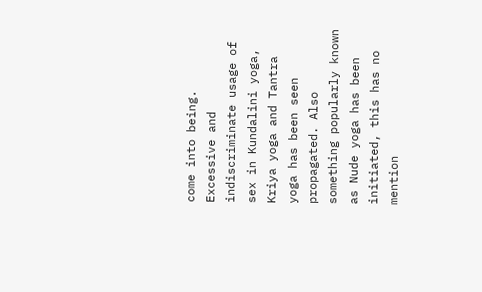come into being. Excessive and indiscriminate usage of sex in Kundalini yoga, Kriya yoga and Tantra yoga has been seen propagated. Also something popularly known as Nude yoga has been initiated, this has no mention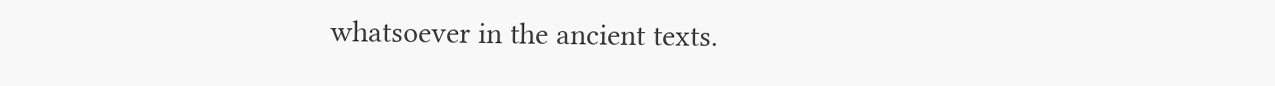whatsoever in the ancient texts.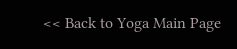<< Back to Yoga Main Page